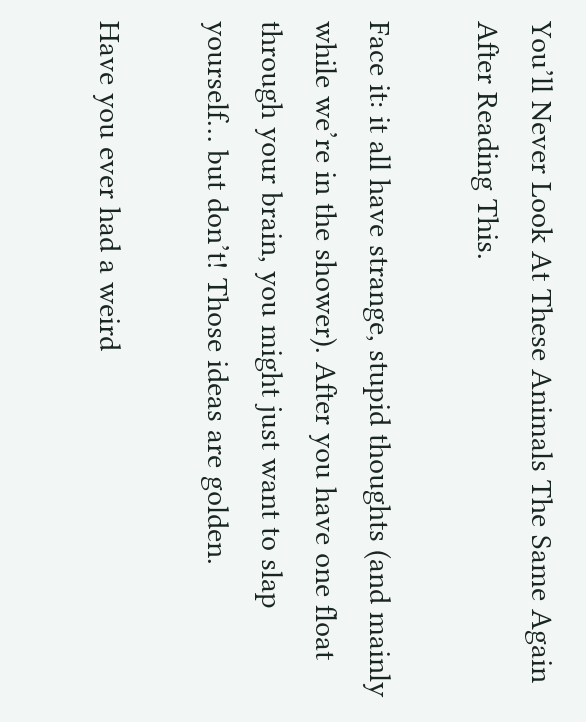You’ll Never Look At These Animals The Same Again After Reading This.

Face it: it all have strange, stupid thoughts (and mainly while we’re in the shower). After you have one float through your brain, you might just want to slap yourself… but don’t! Those ideas are golden.

Have you ever had a weird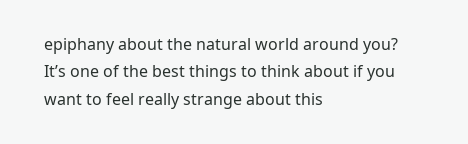epiphany about the natural world around you? It’s one of the best things to think about if you want to feel really strange about this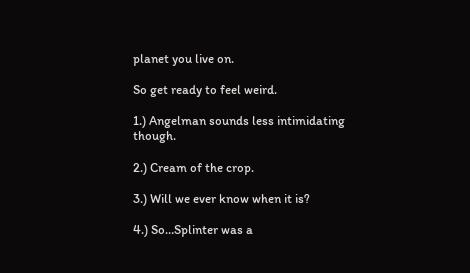planet you live on.

So get ready to feel weird.

1.) Angelman sounds less intimidating though.

2.) Cream of the crop.

3.) Will we ever know when it is?

4.) So…Splinter was a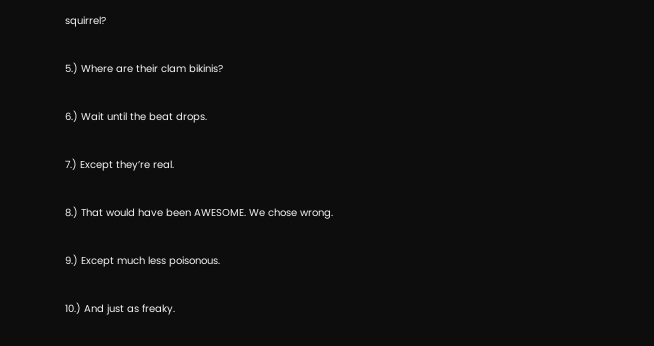squirrel?

5.) Where are their clam bikinis?

6.) Wait until the beat drops.

7.) Except they’re real.

8.) That would have been AWESOME. We chose wrong.

9.) Except much less poisonous.

10.) And just as freaky.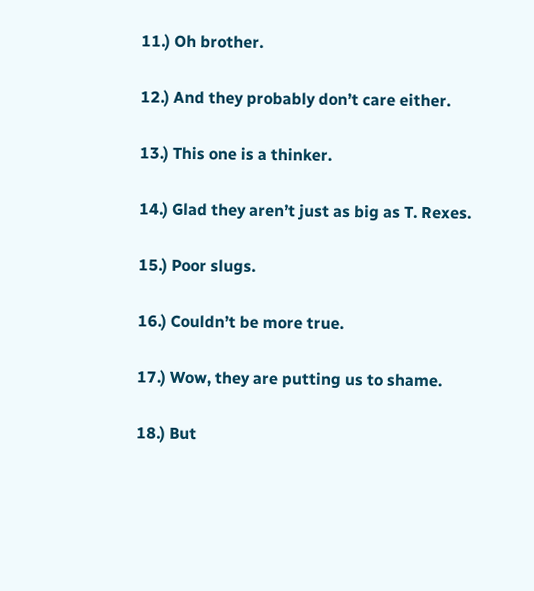11.) Oh brother.

12.) And they probably don’t care either.

13.) This one is a thinker.

14.) Glad they aren’t just as big as T. Rexes.

15.) Poor slugs.

16.) Couldn’t be more true.

17.) Wow, they are putting us to shame.

18.) But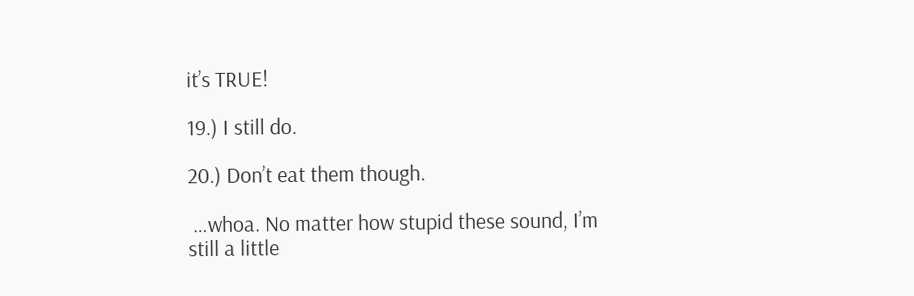it’s TRUE!

19.) I still do.

20.) Don’t eat them though.

 …whoa. No matter how stupid these sound, I’m still a little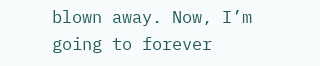blown away. Now, I’m going to forever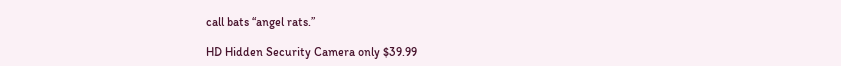call bats “angel rats.”

HD Hidden Security Camera only $39.99